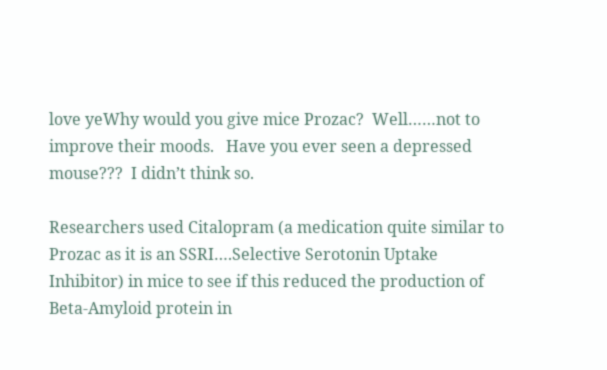love yeWhy would you give mice Prozac?  Well……not to improve their moods.   Have you ever seen a depressed mouse???  I didn’t think so.

Researchers used Citalopram (a medication quite similar to Prozac as it is an SSRI….Selective Serotonin Uptake Inhibitor) in mice to see if this reduced the production of Beta-Amyloid protein in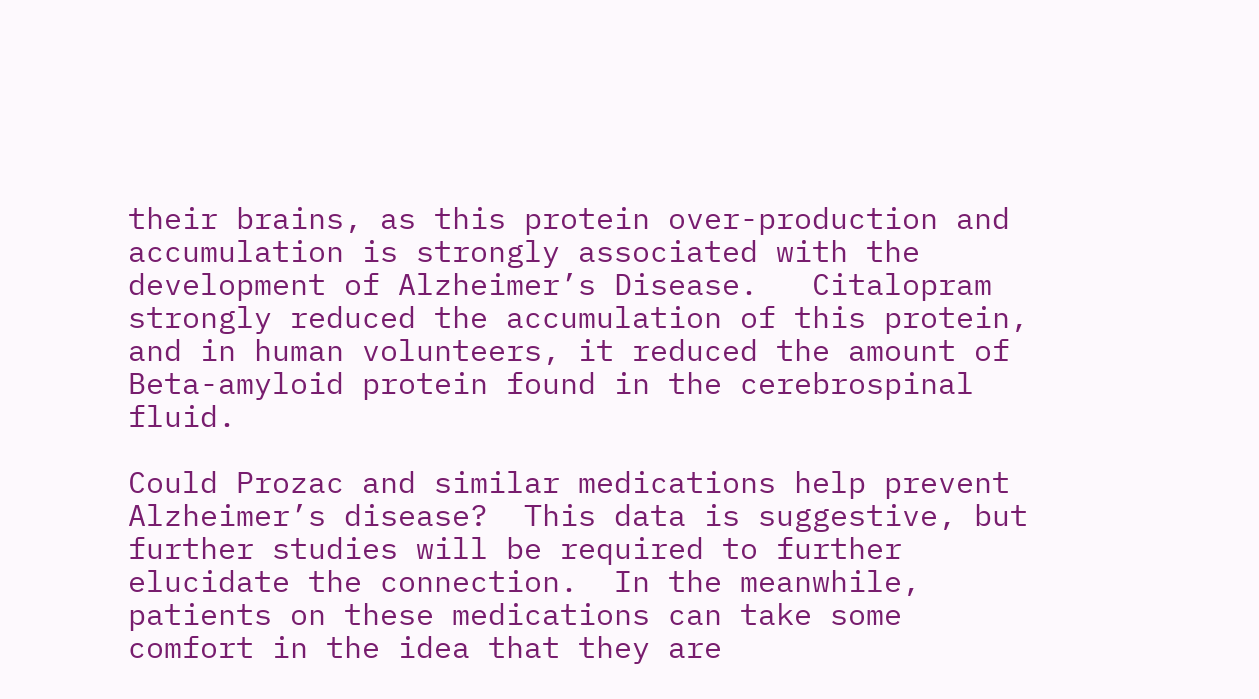their brains, as this protein over-production and accumulation is strongly associated with the development of Alzheimer’s Disease.   Citalopram strongly reduced the accumulation of this protein, and in human volunteers, it reduced the amount of Beta-amyloid protein found in the cerebrospinal fluid.

Could Prozac and similar medications help prevent Alzheimer’s disease?  This data is suggestive, but further studies will be required to further elucidate the connection.  In the meanwhile, patients on these medications can take some comfort in the idea that they are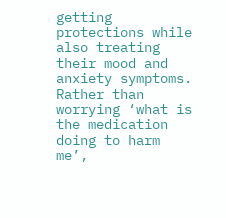getting protections while also treating their mood and anxiety symptoms.  Rather than worrying ‘what is the medication doing to harm me’,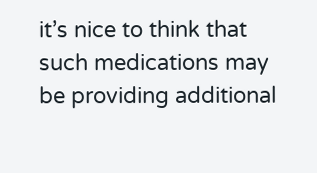it’s nice to think that such medications may be providing additional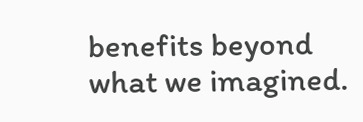benefits beyond what we imagined.